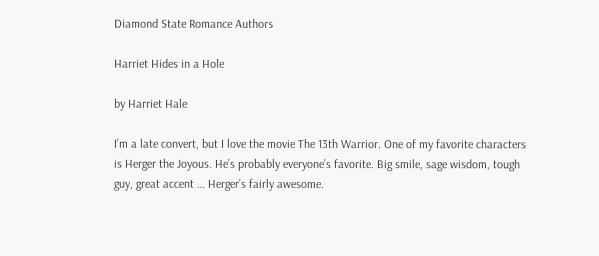Diamond State Romance Authors

Harriet Hides in a Hole

by Harriet Hale

I’m a late convert, but I love the movie The 13th Warrior. One of my favorite characters is Herger the Joyous. He’s probably everyone’s favorite. Big smile, sage wisdom, tough guy, great accent … Herger’s fairly awesome.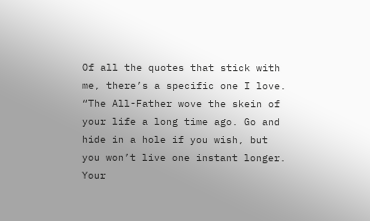Of all the quotes that stick with me, there’s a specific one I love. “The All-Father wove the skein of your life a long time ago. Go and hide in a hole if you wish, but you won’t live one instant longer. Your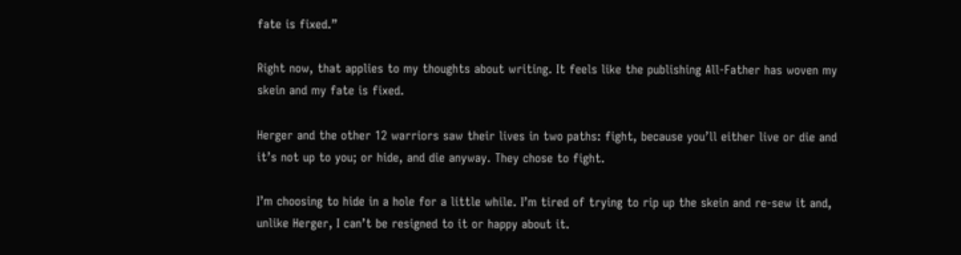fate is fixed.”

Right now, that applies to my thoughts about writing. It feels like the publishing All-Father has woven my skein and my fate is fixed.

Herger and the other 12 warriors saw their lives in two paths: fight, because you’ll either live or die and it’s not up to you; or hide, and die anyway. They chose to fight.

I’m choosing to hide in a hole for a little while. I’m tired of trying to rip up the skein and re-sew it and, unlike Herger, I can’t be resigned to it or happy about it.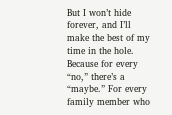But I won’t hide forever, and I’ll make the best of my time in the hole. Because for every “no,” there’s a “maybe.” For every family member who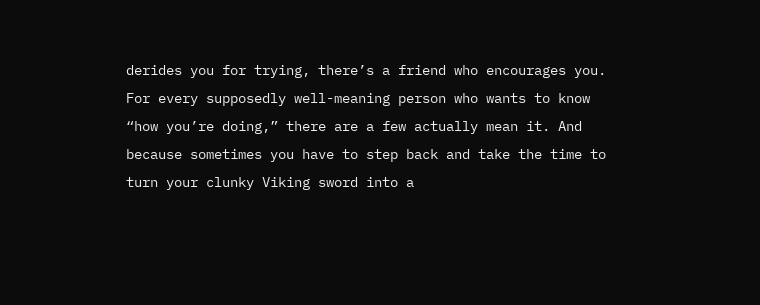derides you for trying, there’s a friend who encourages you. For every supposedly well-meaning person who wants to know “how you’re doing,” there are a few actually mean it. And because sometimes you have to step back and take the time to turn your clunky Viking sword into a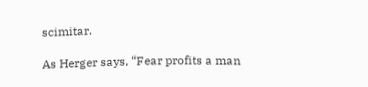scimitar.

As Herger says, “Fear profits a man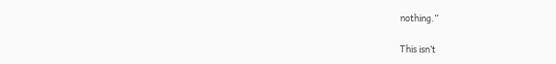nothing.”

This isn’t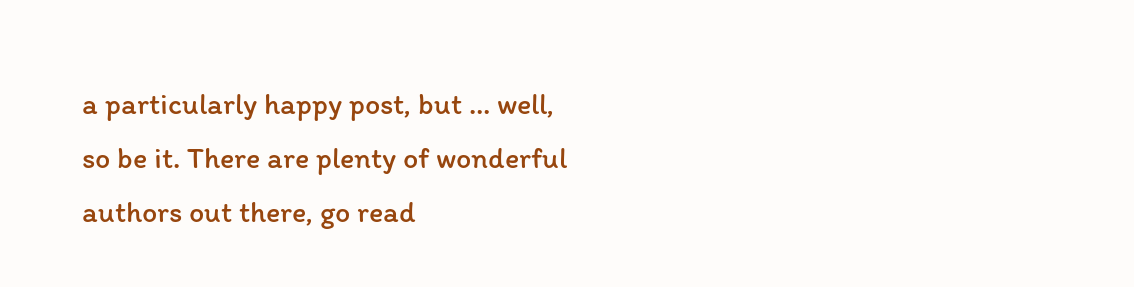a particularly happy post, but … well, so be it. There are plenty of wonderful authors out there, go read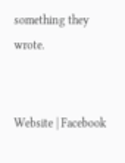something they wrote.


Website | Facebook